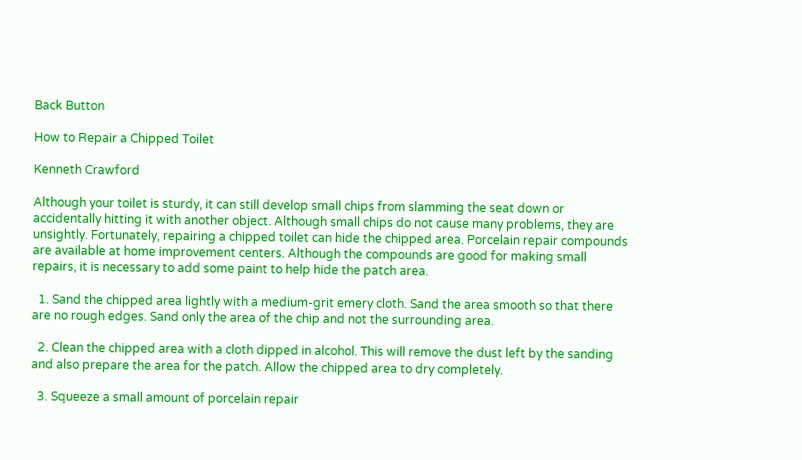Back Button

How to Repair a Chipped Toilet

Kenneth Crawford

Although your toilet is sturdy, it can still develop small chips from slamming the seat down or accidentally hitting it with another object. Although small chips do not cause many problems, they are unsightly. Fortunately, repairing a chipped toilet can hide the chipped area. Porcelain repair compounds are available at home improvement centers. Although the compounds are good for making small repairs, it is necessary to add some paint to help hide the patch area.

  1. Sand the chipped area lightly with a medium-grit emery cloth. Sand the area smooth so that there are no rough edges. Sand only the area of the chip and not the surrounding area.

  2. Clean the chipped area with a cloth dipped in alcohol. This will remove the dust left by the sanding and also prepare the area for the patch. Allow the chipped area to dry completely.

  3. Squeeze a small amount of porcelain repair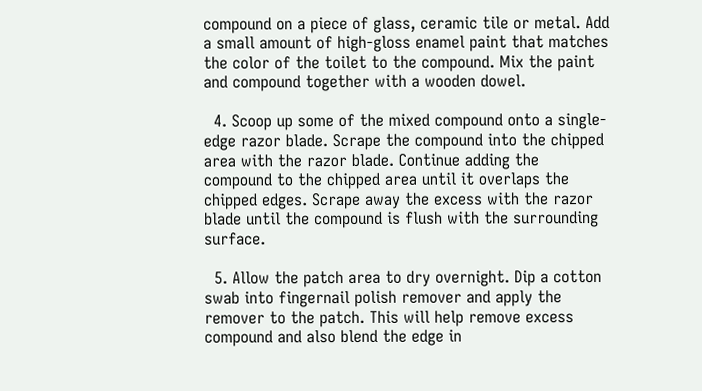compound on a piece of glass, ceramic tile or metal. Add a small amount of high-gloss enamel paint that matches the color of the toilet to the compound. Mix the paint and compound together with a wooden dowel.

  4. Scoop up some of the mixed compound onto a single-edge razor blade. Scrape the compound into the chipped area with the razor blade. Continue adding the compound to the chipped area until it overlaps the chipped edges. Scrape away the excess with the razor blade until the compound is flush with the surrounding surface.

  5. Allow the patch area to dry overnight. Dip a cotton swab into fingernail polish remover and apply the remover to the patch. This will help remove excess compound and also blend the edge in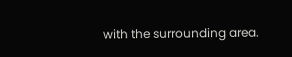with the surrounding area.